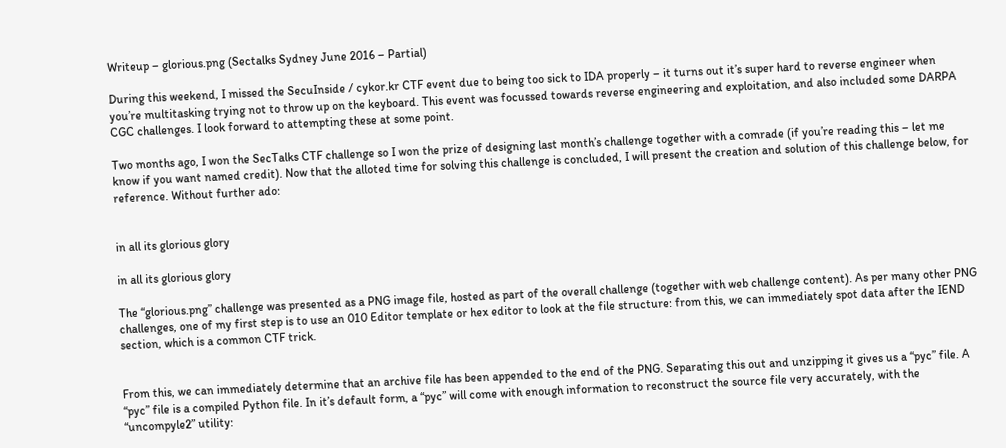Writeup – glorious.png (Sectalks Sydney June 2016 – Partial)

During this weekend, I missed the SecuInside / cykor.kr CTF event due to being too sick to IDA properly – it turns out it’s super hard to reverse engineer when you’re multitasking trying not to throw up on the keyboard. This event was focussed towards reverse engineering and exploitation, and also included some DARPA CGC challenges. I look forward to attempting these at some point.

Two months ago, I won the SecTalks CTF challenge so I won the prize of designing last month’s challenge together with a comrade (if you’re reading this – let me know if you want named credit). Now that the alloted time for solving this challenge is concluded, I will present the creation and solution of this challenge below, for reference. Without further ado:


in all its glorious glory

in all its glorious glory

The “glorious.png” challenge was presented as a PNG image file, hosted as part of the overall challenge (together with web challenge content). As per many other PNG challenges, one of my first step is to use an 010 Editor template or hex editor to look at the file structure: from this, we can immediately spot data after the IEND section, which is a common CTF trick.


From this, we can immediately determine that an archive file has been appended to the end of the PNG. Separating this out and unzipping it gives us a “pyc” file. A “pyc” file is a compiled Python file. In it’s default form, a “pyc” will come with enough information to reconstruct the source file very accurately, with the “uncompyle2” utility: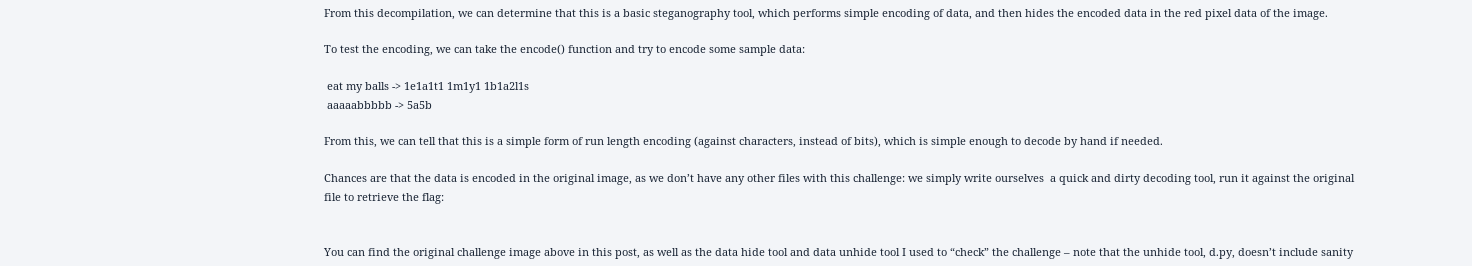From this decompilation, we can determine that this is a basic steganography tool, which performs simple encoding of data, and then hides the encoded data in the red pixel data of the image.

To test the encoding, we can take the encode() function and try to encode some sample data:

 eat my balls -> 1e1a1t1 1m1y1 1b1a2l1s
 aaaaabbbbb -> 5a5b

From this, we can tell that this is a simple form of run length encoding (against characters, instead of bits), which is simple enough to decode by hand if needed.

Chances are that the data is encoded in the original image, as we don’t have any other files with this challenge: we simply write ourselves  a quick and dirty decoding tool, run it against the original file to retrieve the flag:


You can find the original challenge image above in this post, as well as the data hide tool and data unhide tool I used to “check” the challenge – note that the unhide tool, d.py, doesn’t include sanity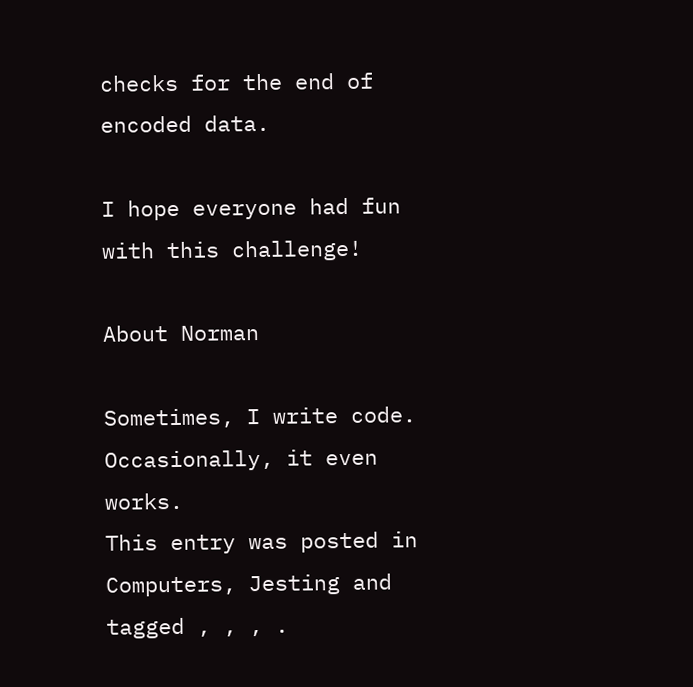checks for the end of encoded data.

I hope everyone had fun with this challenge!

About Norman

Sometimes, I write code. Occasionally, it even works.
This entry was posted in Computers, Jesting and tagged , , , .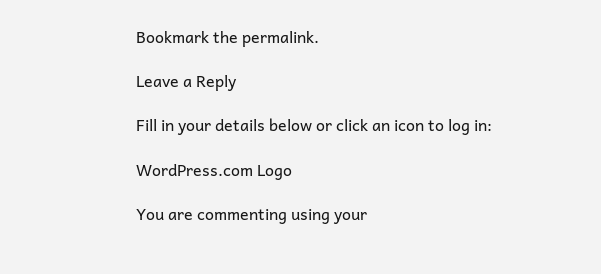Bookmark the permalink.

Leave a Reply

Fill in your details below or click an icon to log in:

WordPress.com Logo

You are commenting using your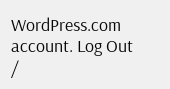WordPress.com account. Log Out /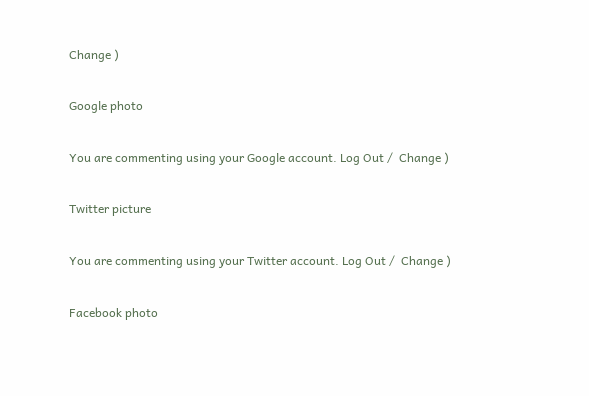Change )

Google photo

You are commenting using your Google account. Log Out /  Change )

Twitter picture

You are commenting using your Twitter account. Log Out /  Change )

Facebook photo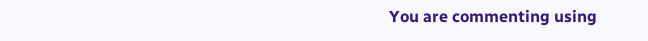You are commenting using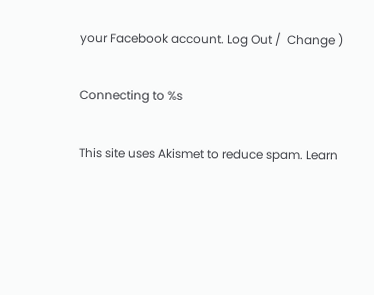your Facebook account. Log Out /  Change )

Connecting to %s

This site uses Akismet to reduce spam. Learn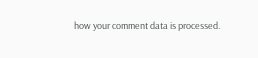how your comment data is processed.